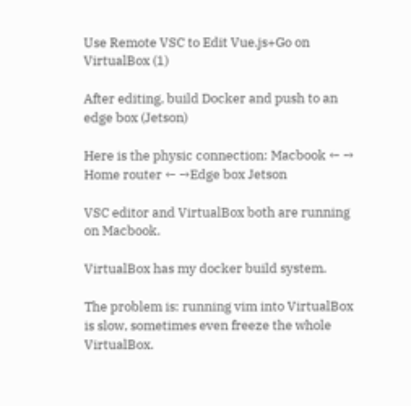Use Remote VSC to Edit Vue.js+Go on VirtualBox (1)

After editing, build Docker and push to an edge box (Jetson)

Here is the physic connection: Macbook ← → Home router ← →Edge box Jetson

VSC editor and VirtualBox both are running on Macbook.

VirtualBox has my docker build system.

The problem is: running vim into VirtualBox is slow, sometimes even freeze the whole VirtualBox.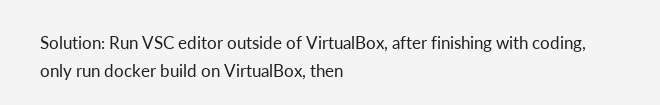Solution: Run VSC editor outside of VirtualBox, after finishing with coding, only run docker build on VirtualBox, then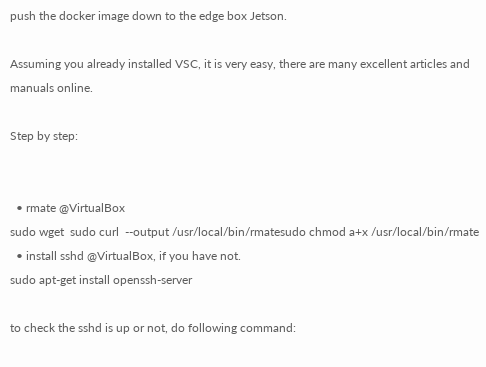push the docker image down to the edge box Jetson.

Assuming you already installed VSC, it is very easy, there are many excellent articles and manuals online.

Step by step:


  • rmate @VirtualBox
sudo wget  sudo curl  --output /usr/local/bin/rmatesudo chmod a+x /usr/local/bin/rmate
  • install sshd @VirtualBox, if you have not.
sudo apt-get install openssh-server

to check the sshd is up or not, do following command: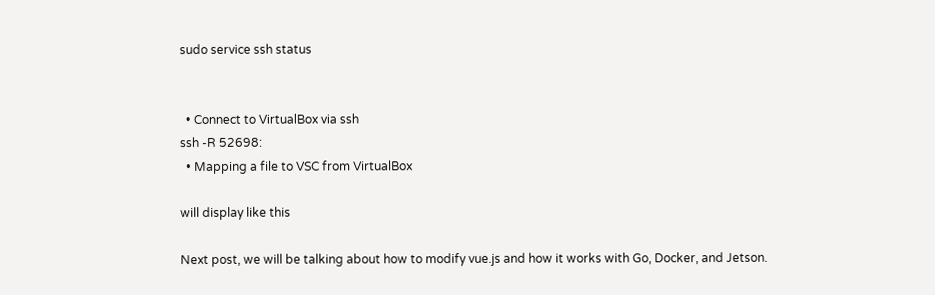sudo service ssh status


  • Connect to VirtualBox via ssh
ssh -R 52698:
  • Mapping a file to VSC from VirtualBox

will display like this

Next post, we will be talking about how to modify vue.js and how it works with Go, Docker, and Jetson.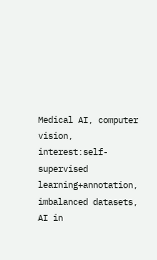Medical AI, computer vision, interest:self-supervised learning+annotation, imbalanced datasets, AI in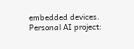embedded devices. Personal AI project: